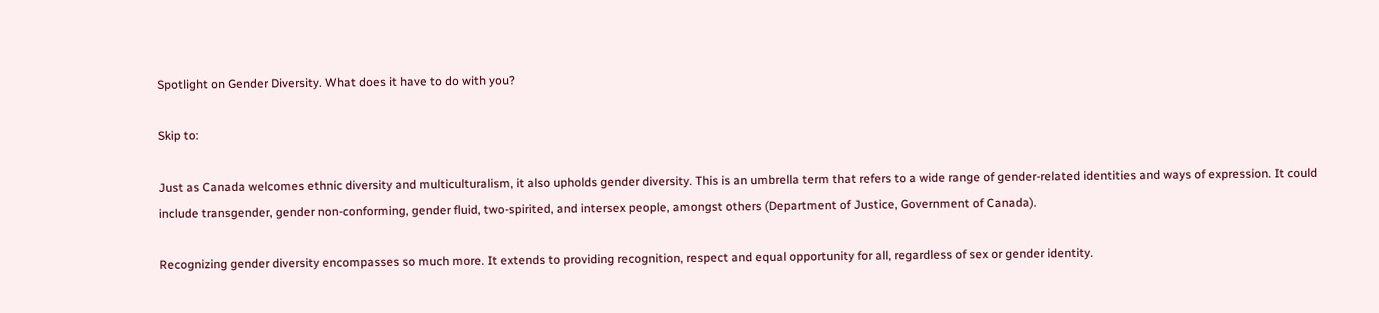Spotlight on Gender Diversity. What does it have to do with you?

Skip to:

Just as Canada welcomes ethnic diversity and multiculturalism, it also upholds gender diversity. This is an umbrella term that refers to a wide range of gender-related identities and ways of expression. It could include transgender, gender non-conforming, gender fluid, two-spirited, and intersex people, amongst others (Department of Justice, Government of Canada).

Recognizing gender diversity encompasses so much more. It extends to providing recognition, respect and equal opportunity for all, regardless of sex or gender identity.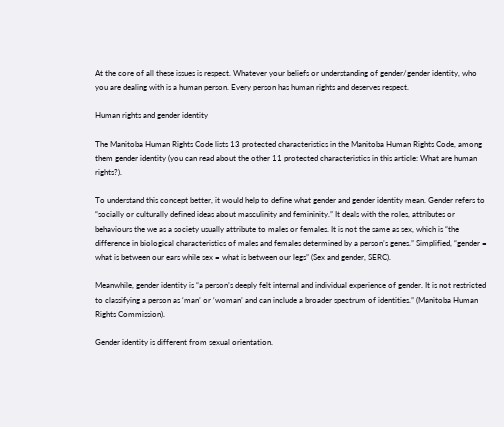At the core of all these issues is respect. Whatever your beliefs or understanding of gender/gender identity, who you are dealing with is a human person. Every person has human rights and deserves respect.

Human rights and gender identity

The Manitoba Human Rights Code lists 13 protected characteristics in the Manitoba Human Rights Code, among them gender identity (you can read about the other 11 protected characteristics in this article: What are human rights?).

To understand this concept better, it would help to define what gender and gender identity mean. Gender refers to “socially or culturally defined ideas about masculinity and femininity.” It deals with the roles, attributes or behaviours the we as a society usually attribute to males or females. It is not the same as sex, which is “the difference in biological characteristics of males and females determined by a person’s genes.” Simplified, “gender = what is between our ears while sex = what is between our legs” (Sex and gender, SERC).

Meanwhile, gender identity is “a person’s deeply felt internal and individual experience of gender. It is not restricted to classifying a person as ‘man’ or ‘woman’ and can include a broader spectrum of identities.” (Manitoba Human Rights Commission).

Gender identity is different from sexual orientation.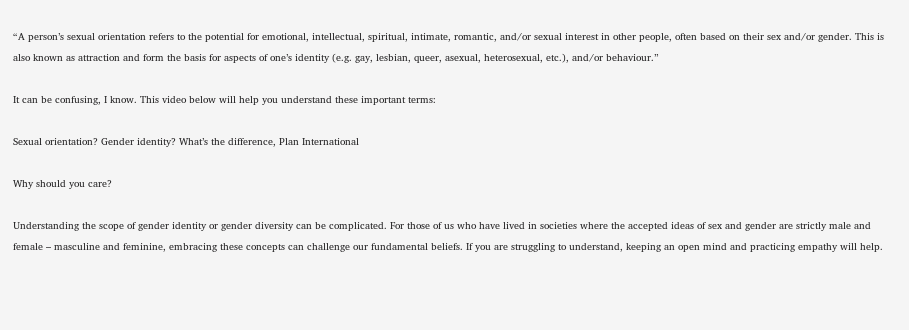“A person’s sexual orientation refers to the potential for emotional, intellectual, spiritual, intimate, romantic, and/or sexual interest in other people, often based on their sex and/or gender. This is also known as attraction and form the basis for aspects of one’s identity (e.g. gay, lesbian, queer, asexual, heterosexual, etc.), and/or behaviour.”

It can be confusing, I know. This video below will help you understand these important terms:

Sexual orientation? Gender identity? What’s the difference, Plan International

Why should you care?

Understanding the scope of gender identity or gender diversity can be complicated. For those of us who have lived in societies where the accepted ideas of sex and gender are strictly male and female – masculine and feminine, embracing these concepts can challenge our fundamental beliefs. If you are struggling to understand, keeping an open mind and practicing empathy will help.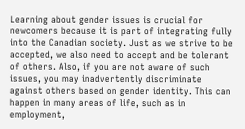Learning about gender issues is crucial for newcomers because it is part of integrating fully into the Canadian society. Just as we strive to be accepted, we also need to accept and be tolerant of others. Also, if you are not aware of such issues, you may inadvertently discriminate against others based on gender identity. This can happen in many areas of life, such as in employment,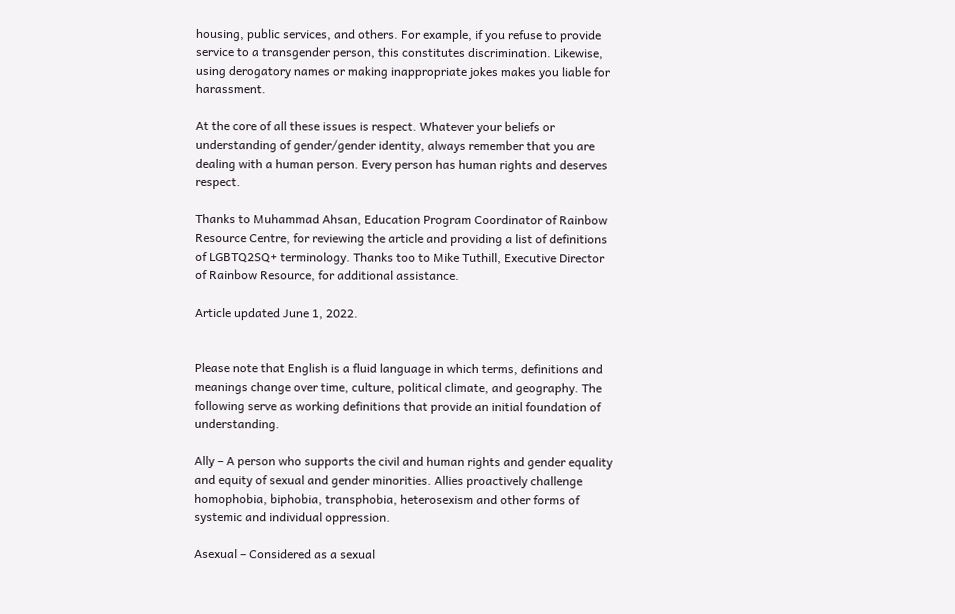housing, public services, and others. For example, if you refuse to provide service to a transgender person, this constitutes discrimination. Likewise, using derogatory names or making inappropriate jokes makes you liable for harassment.

At the core of all these issues is respect. Whatever your beliefs or understanding of gender/gender identity, always remember that you are dealing with a human person. Every person has human rights and deserves respect.

Thanks to Muhammad Ahsan, Education Program Coordinator of Rainbow Resource Centre, for reviewing the article and providing a list of definitions of LGBTQ2SQ+ terminology. Thanks too to Mike Tuthill, Executive Director of Rainbow Resource, for additional assistance.

Article updated June 1, 2022.


Please note that English is a fluid language in which terms, definitions and meanings change over time, culture, political climate, and geography. The following serve as working definitions that provide an initial foundation of understanding.

Ally – A person who supports the civil and human rights and gender equality and equity of sexual and gender minorities. Allies proactively challenge homophobia, biphobia, transphobia, heterosexism and other forms of systemic and individual oppression.

Asexual – Considered as a sexual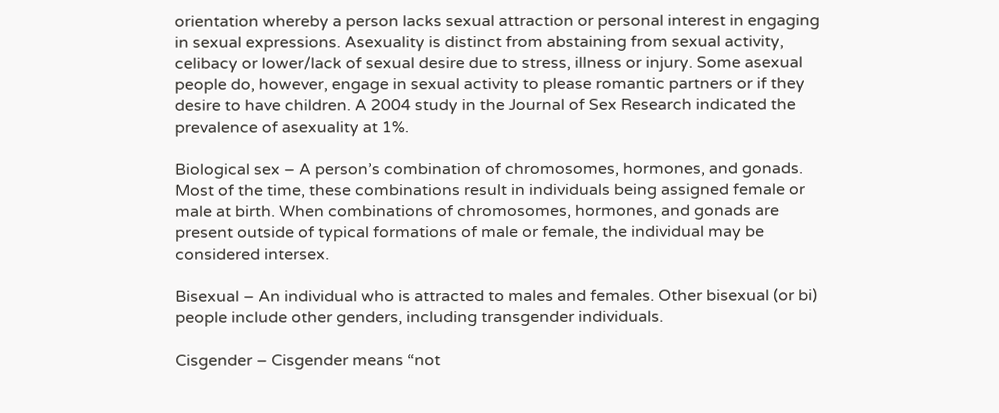orientation whereby a person lacks sexual attraction or personal interest in engaging in sexual expressions. Asexuality is distinct from abstaining from sexual activity, celibacy or lower/lack of sexual desire due to stress, illness or injury. Some asexual people do, however, engage in sexual activity to please romantic partners or if they desire to have children. A 2004 study in the Journal of Sex Research indicated the prevalence of asexuality at 1%.

Biological sex – A person’s combination of chromosomes, hormones, and gonads. Most of the time, these combinations result in individuals being assigned female or male at birth. When combinations of chromosomes, hormones, and gonads are present outside of typical formations of male or female, the individual may be considered intersex.

Bisexual – An individual who is attracted to males and females. Other bisexual (or bi) people include other genders, including transgender individuals.

Cisgender – Cisgender means “not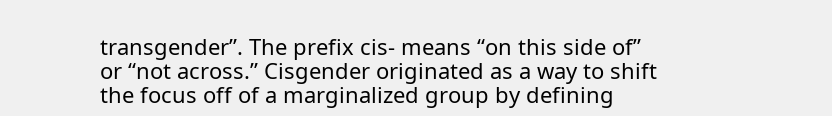transgender”. The prefix cis- means “on this side of” or “not across.” Cisgender originated as a way to shift the focus off of a marginalized group by defining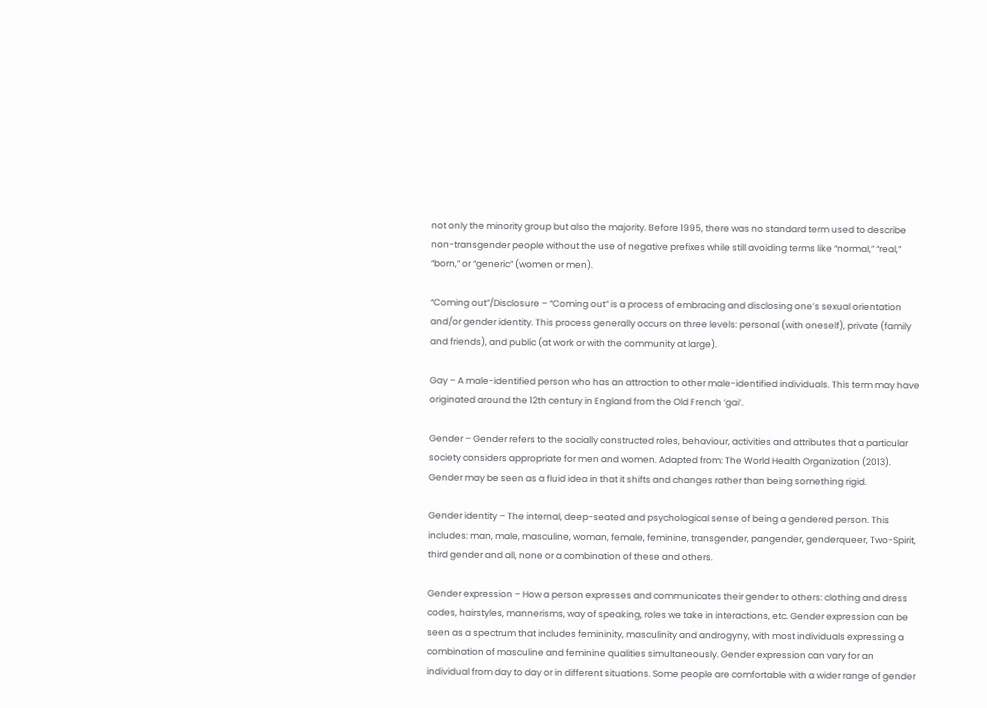not only the minority group but also the majority. Before 1995, there was no standard term used to describe non-transgender people without the use of negative prefixes while still avoiding terms like “normal,” “real,” “born,” or “generic” (women or men).

“Coming out”/Disclosure – “Coming out” is a process of embracing and disclosing one’s sexual orientation and/or gender identity. This process generally occurs on three levels: personal (with oneself), private (family and friends), and public (at work or with the community at large).

Gay – A male-identified person who has an attraction to other male-identified individuals. This term may have originated around the 12th century in England from the Old French ‘gai’.

Gender – Gender refers to the socially constructed roles, behaviour, activities and attributes that a particular society considers appropriate for men and women. Adapted from: The World Health Organization (2013). Gender may be seen as a fluid idea in that it shifts and changes rather than being something rigid.

Gender identity – The internal, deep-seated and psychological sense of being a gendered person. This includes: man, male, masculine, woman, female, feminine, transgender, pangender, genderqueer, Two-Spirit, third gender and all, none or a combination of these and others.

Gender expression – How a person expresses and communicates their gender to others: clothing and dress codes, hairstyles, mannerisms, way of speaking, roles we take in interactions, etc. Gender expression can be seen as a spectrum that includes femininity, masculinity and androgyny, with most individuals expressing a combination of masculine and feminine qualities simultaneously. Gender expression can vary for an individual from day to day or in different situations. Some people are comfortable with a wider range of gender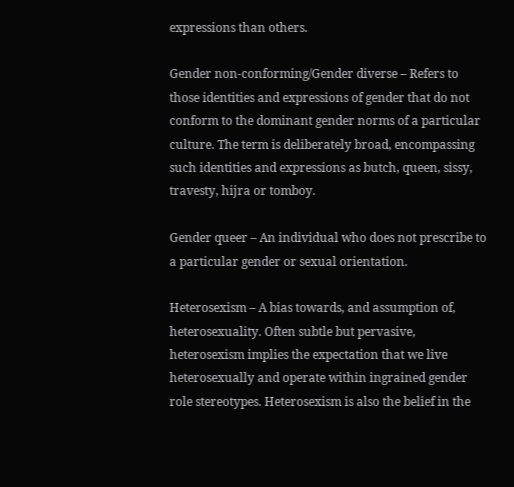expressions than others.

Gender non-conforming/Gender diverse – Refers to those identities and expressions of gender that do not conform to the dominant gender norms of a particular culture. The term is deliberately broad, encompassing such identities and expressions as butch, queen, sissy, travesty, hijra or tomboy.

Gender queer – An individual who does not prescribe to a particular gender or sexual orientation.

Heterosexism – A bias towards, and assumption of, heterosexuality. Often subtle but pervasive, heterosexism implies the expectation that we live heterosexually and operate within ingrained gender role stereotypes. Heterosexism is also the belief in the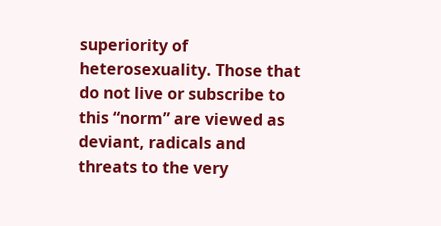superiority of heterosexuality. Those that do not live or subscribe to this “norm” are viewed as deviant, radicals and threats to the very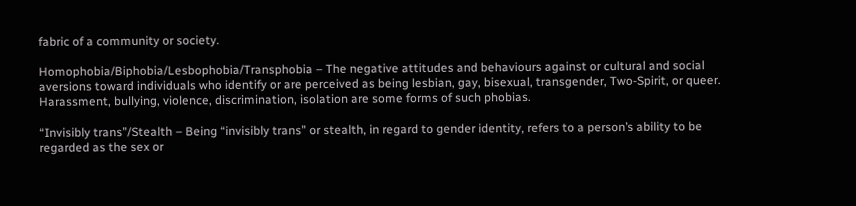fabric of a community or society.

Homophobia/Biphobia/Lesbophobia/Transphobia – The negative attitudes and behaviours against or cultural and social aversions toward individuals who identify or are perceived as being lesbian, gay, bisexual, transgender, Two-Spirit, or queer. Harassment, bullying, violence, discrimination, isolation are some forms of such phobias.

“Invisibly trans”/Stealth – Being “invisibly trans” or stealth, in regard to gender identity, refers to a person’s ability to be regarded as the sex or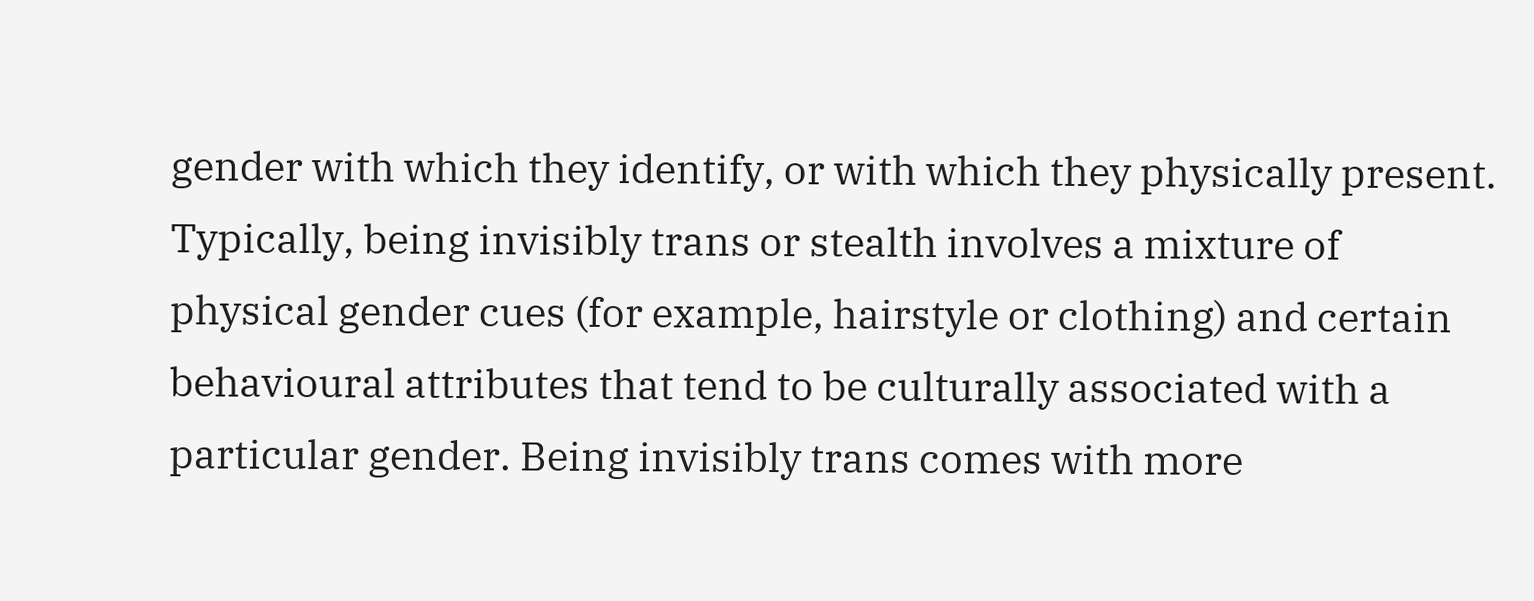gender with which they identify, or with which they physically present. Typically, being invisibly trans or stealth involves a mixture of physical gender cues (for example, hairstyle or clothing) and certain behavioural attributes that tend to be culturally associated with a particular gender. Being invisibly trans comes with more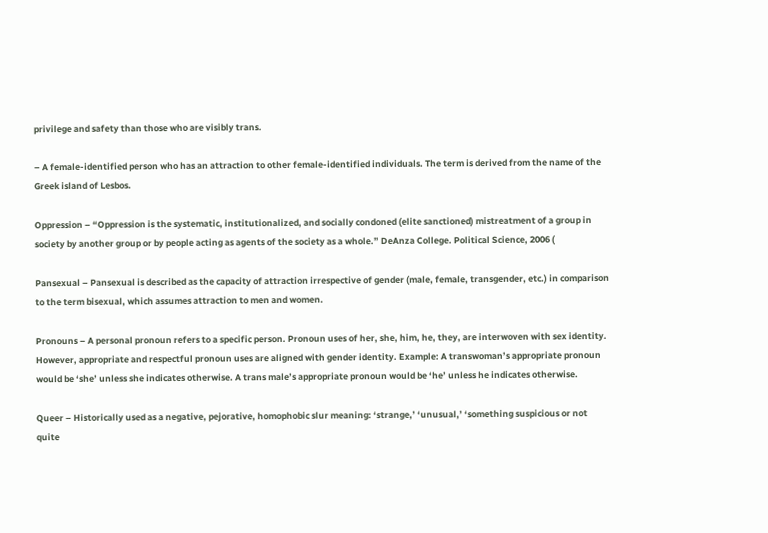privilege and safety than those who are visibly trans.

– A female-identified person who has an attraction to other female-identified individuals. The term is derived from the name of the Greek island of Lesbos.

Oppression – “Oppression is the systematic, institutionalized, and socially condoned (elite sanctioned) mistreatment of a group in society by another group or by people acting as agents of the society as a whole.” DeAnza College. Political Science, 2006 (

Pansexual – Pansexual is described as the capacity of attraction irrespective of gender (male, female, transgender, etc.) in comparison to the term bisexual, which assumes attraction to men and women.

Pronouns – A personal pronoun refers to a specific person. Pronoun uses of her, she, him, he, they, are interwoven with sex identity. However, appropriate and respectful pronoun uses are aligned with gender identity. Example: A transwoman’s appropriate pronoun would be ‘she’ unless she indicates otherwise. A trans male’s appropriate pronoun would be ‘he’ unless he indicates otherwise.

Queer – Historically used as a negative, pejorative, homophobic slur meaning: ‘strange,’ ‘unusual,’ ‘something suspicious or not quite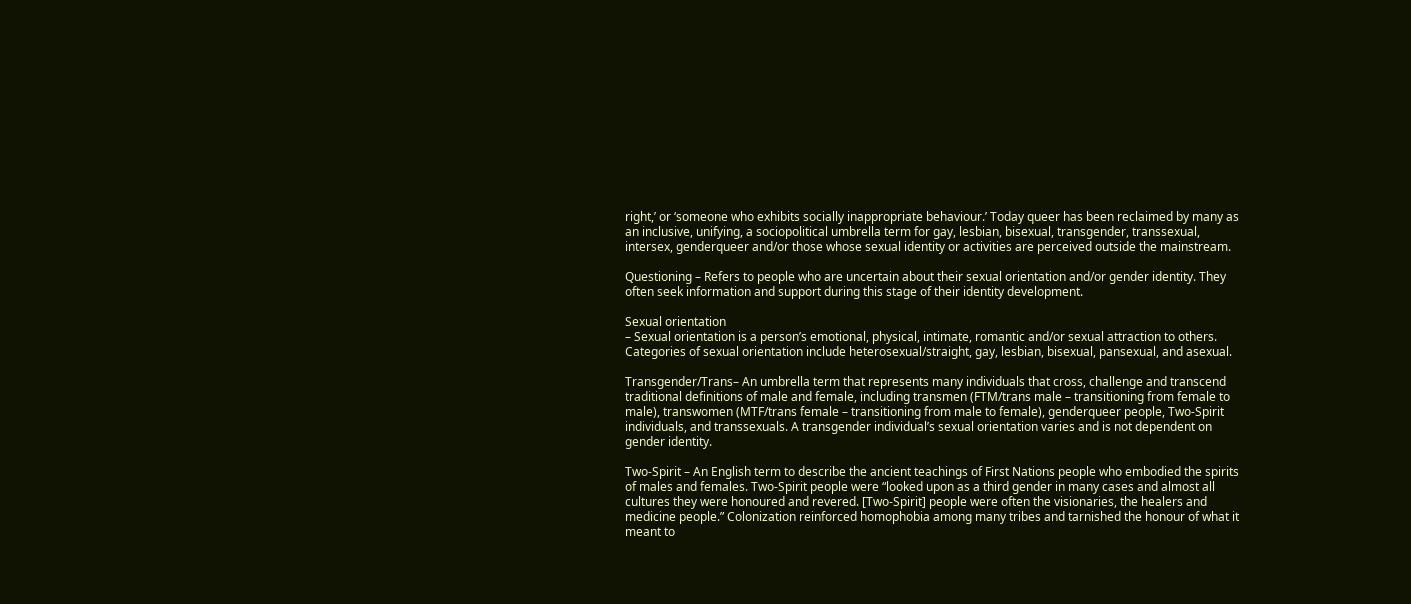right,’ or ‘someone who exhibits socially inappropriate behaviour.’ Today queer has been reclaimed by many as an inclusive, unifying, a sociopolitical umbrella term for gay, lesbian, bisexual, transgender, transsexual, intersex, genderqueer and/or those whose sexual identity or activities are perceived outside the mainstream.

Questioning – Refers to people who are uncertain about their sexual orientation and/or gender identity. They often seek information and support during this stage of their identity development.

Sexual orientation
– Sexual orientation is a person’s emotional, physical, intimate, romantic and/or sexual attraction to others. Categories of sexual orientation include heterosexual/straight, gay, lesbian, bisexual, pansexual, and asexual.

Transgender/Trans– An umbrella term that represents many individuals that cross, challenge and transcend traditional definitions of male and female, including transmen (FTM/trans male – transitioning from female to male), transwomen (MTF/trans female – transitioning from male to female), genderqueer people, Two-Spirit individuals, and transsexuals. A transgender individual’s sexual orientation varies and is not dependent on gender identity.

Two-Spirit – An English term to describe the ancient teachings of First Nations people who embodied the spirits of males and females. Two-Spirit people were “looked upon as a third gender in many cases and almost all cultures they were honoured and revered. [Two-Spirit] people were often the visionaries, the healers and medicine people.” Colonization reinforced homophobia among many tribes and tarnished the honour of what it meant to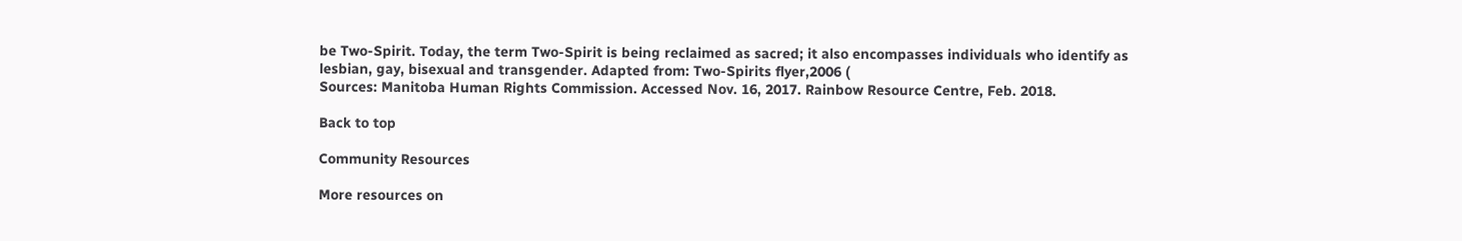be Two-Spirit. Today, the term Two-Spirit is being reclaimed as sacred; it also encompasses individuals who identify as lesbian, gay, bisexual and transgender. Adapted from: Two-Spirits flyer,2006 (
Sources: Manitoba Human Rights Commission. Accessed Nov. 16, 2017. Rainbow Resource Centre, Feb. 2018.

Back to top

Community Resources

More resources on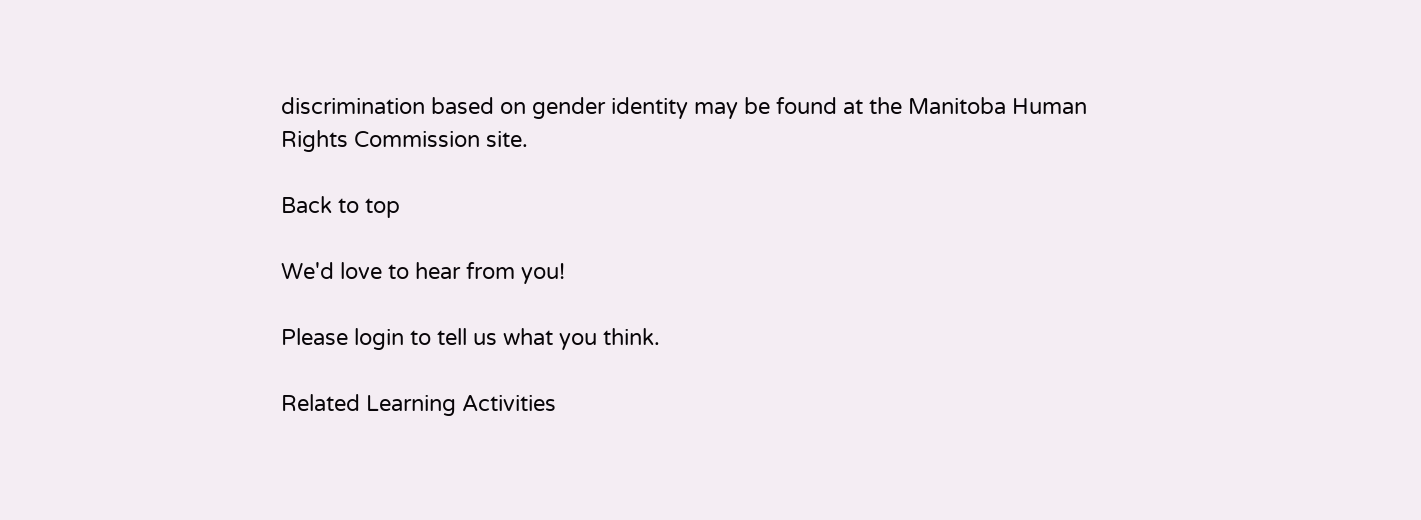discrimination based on gender identity may be found at the Manitoba Human Rights Commission site.

Back to top

We'd love to hear from you!

Please login to tell us what you think.

Related Learning Activities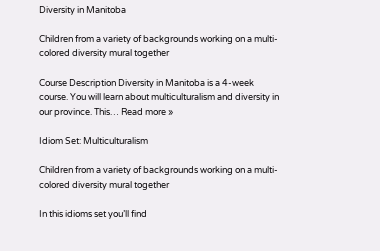Diversity in Manitoba

Children from a variety of backgrounds working on a multi-colored diversity mural together

Course Description Diversity in Manitoba is a 4-week course. You will learn about multiculturalism and diversity in our province. This… Read more »

Idiom Set: Multiculturalism

Children from a variety of backgrounds working on a multi-colored diversity mural together

In this idioms set you’ll find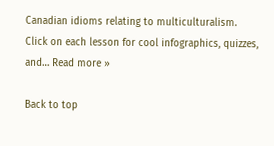Canadian idioms relating to multiculturalism. Click on each lesson for cool infographics, quizzes, and… Read more »

Back to top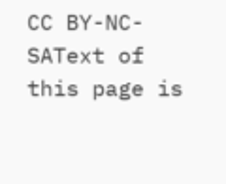CC BY-NC-SAText of this page is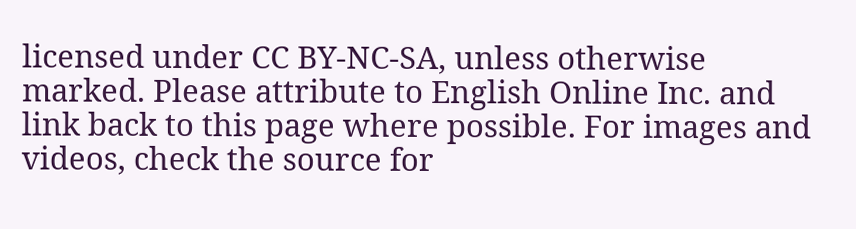licensed under CC BY-NC-SA, unless otherwise marked. Please attribute to English Online Inc. and link back to this page where possible. For images and videos, check the source for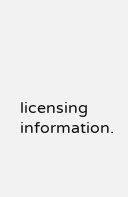licensing information.